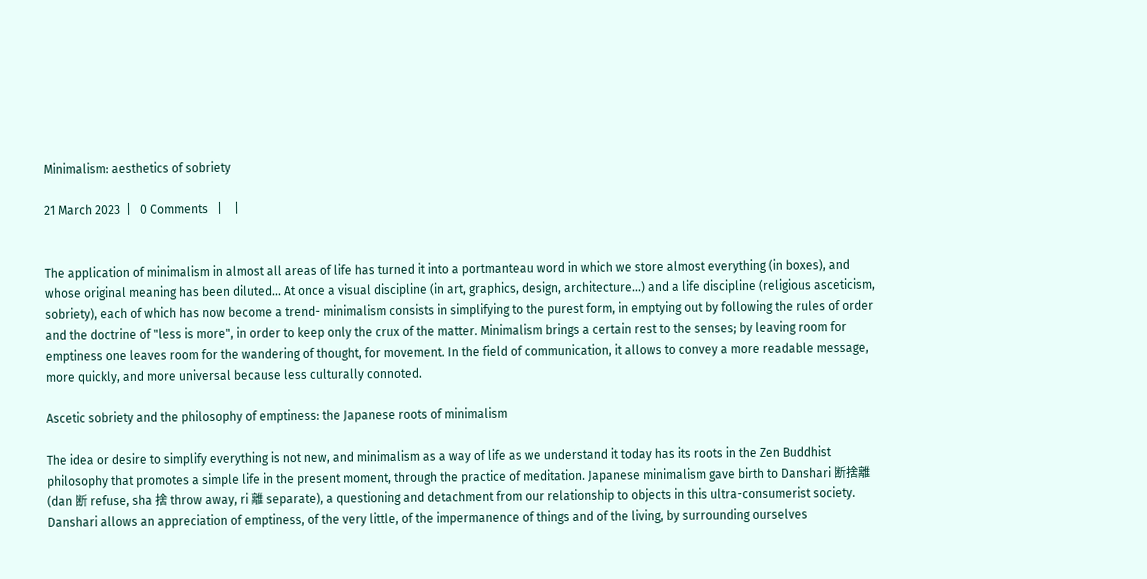Minimalism: aesthetics of sobriety

21 March 2023  |   0 Comments   |    |


The application of minimalism in almost all areas of life has turned it into a portmanteau word in which we store almost everything (in boxes), and whose original meaning has been diluted... At once a visual discipline (in art, graphics, design, architecture...) and a life discipline (religious asceticism, sobriety), each of which has now become a trend- minimalism consists in simplifying to the purest form, in emptying out by following the rules of order and the doctrine of "less is more", in order to keep only the crux of the matter. Minimalism brings a certain rest to the senses; by leaving room for emptiness one leaves room for the wandering of thought, for movement. In the field of communication, it allows to convey a more readable message, more quickly, and more universal because less culturally connoted.

Ascetic sobriety and the philosophy of emptiness: the Japanese roots of minimalism

The idea or desire to simplify everything is not new, and minimalism as a way of life as we understand it today has its roots in the Zen Buddhist philosophy that promotes a simple life in the present moment, through the practice of meditation. Japanese minimalism gave birth to Danshari 断捨離 (dan 断 refuse, sha 捨 throw away, ri 離 separate), a questioning and detachment from our relationship to objects in this ultra-consumerist society. Danshari allows an appreciation of emptiness, of the very little, of the impermanence of things and of the living, by surrounding ourselves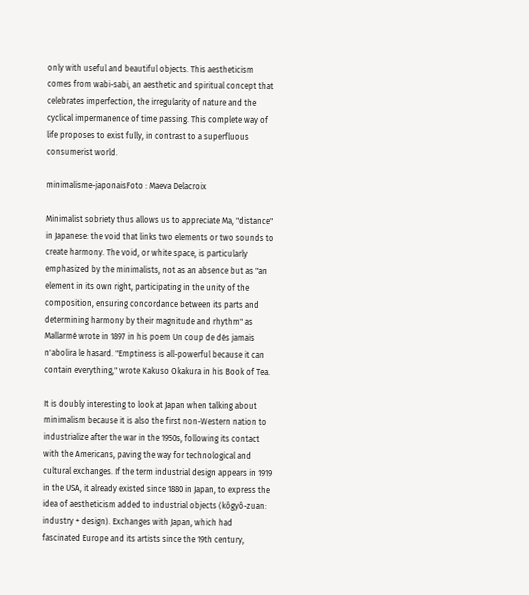only with useful and beautiful objects. This aestheticism comes from wabi-sabi, an aesthetic and spiritual concept that celebrates imperfection, the irregularity of nature and the cyclical impermanence of time passing. This complete way of life proposes to exist fully, in contrast to a superfluous consumerist world.

minimalisme-japonaisFoto : Maeva Delacroix

Minimalist sobriety thus allows us to appreciate Ma, "distance" in Japanese: the void that links two elements or two sounds to create harmony. The void, or white space, is particularly emphasized by the minimalists, not as an absence but as "an element in its own right, participating in the unity of the composition, ensuring concordance between its parts and determining harmony by their magnitude and rhythm" as Mallarmé wrote in 1897 in his poem Un coup de dés jamais n'abolira le hasard. "Emptiness is all-powerful because it can contain everything," wrote Kakuso Okakura in his Book of Tea.

It is doubly interesting to look at Japan when talking about minimalism because it is also the first non-Western nation to industrialize after the war in the 1950s, following its contact with the Americans, paving the way for technological and cultural exchanges. If the term industrial design appears in 1919 in the USA, it already existed since 1880 in Japan, to express the idea of aestheticism added to industrial objects (kôgyô-zuan: industry + design). Exchanges with Japan, which had fascinated Europe and its artists since the 19th century,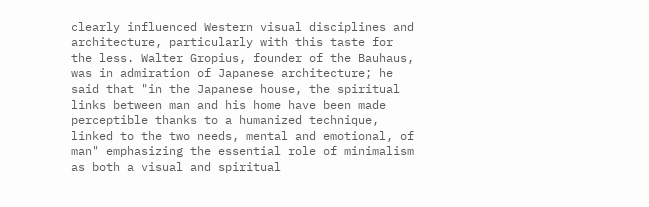clearly influenced Western visual disciplines and architecture, particularly with this taste for the less. Walter Gropius, founder of the Bauhaus, was in admiration of Japanese architecture; he said that "in the Japanese house, the spiritual links between man and his home have been made perceptible thanks to a humanized technique, linked to the two needs, mental and emotional, of man" emphasizing the essential role of minimalism as both a visual and spiritual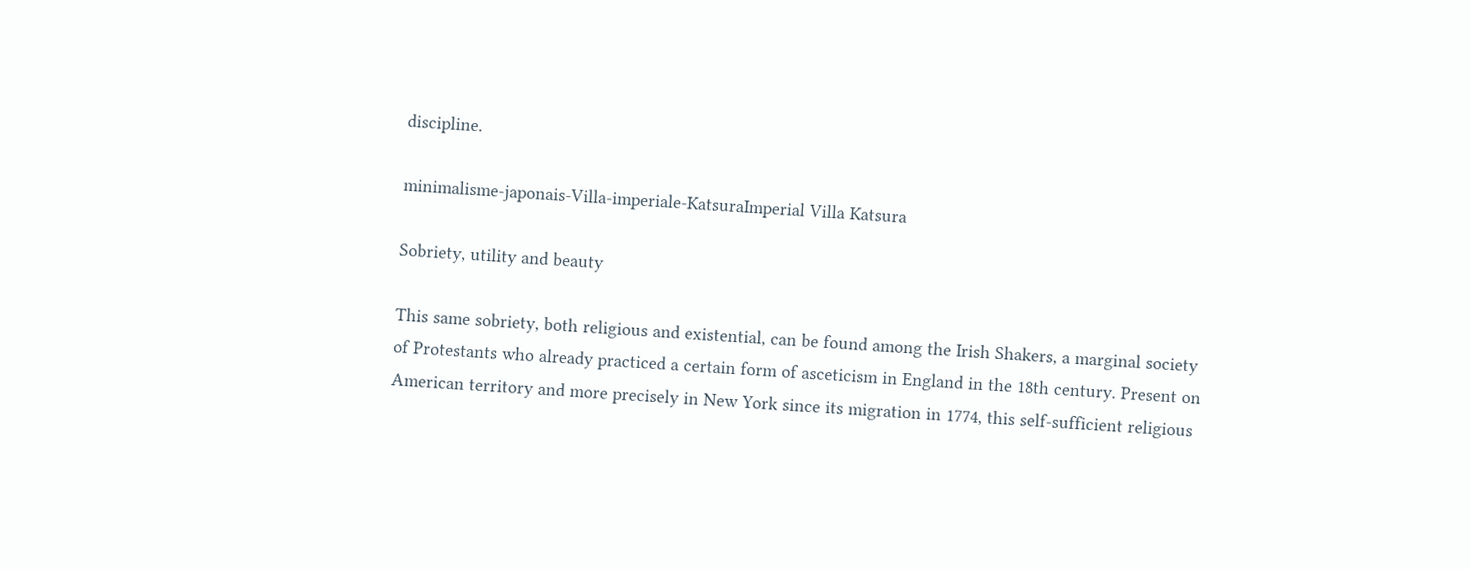discipline.

minimalisme-japonais-Villa-imperiale-KatsuraImperial Villa Katsura

Sobriety, utility and beauty

This same sobriety, both religious and existential, can be found among the Irish Shakers, a marginal society of Protestants who already practiced a certain form of asceticism in England in the 18th century. Present on American territory and more precisely in New York since its migration in 1774, this self-sufficient religious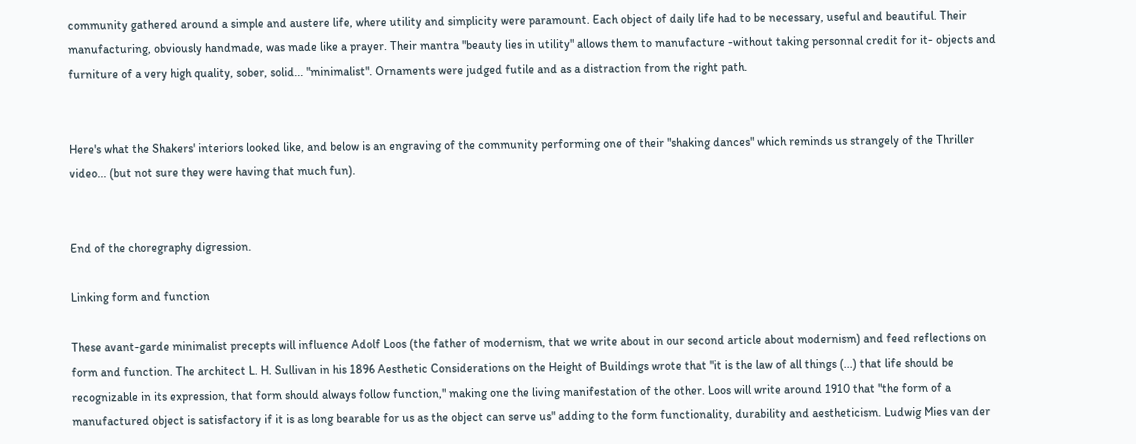community gathered around a simple and austere life, where utility and simplicity were paramount. Each object of daily life had to be necessary, useful and beautiful. Their manufacturing, obviously handmade, was made like a prayer. Their mantra "beauty lies in utility" allows them to manufacture -without taking personnal credit for it- objects and furniture of a very high quality, sober, solid... "minimalist". Ornaments were judged futile and as a distraction from the right path.


Here's what the Shakers' interiors looked like, and below is an engraving of the community performing one of their "shaking dances" which reminds us strangely of the Thriller video... (but not sure they were having that much fun).


End of the choregraphy digression.

Linking form and function

These avant-garde minimalist precepts will influence Adolf Loos (the father of modernism, that we write about in our second article about modernism) and feed reflections on form and function. The architect L. H. Sullivan in his 1896 Aesthetic Considerations on the Height of Buildings wrote that "it is the law of all things (...) that life should be recognizable in its expression, that form should always follow function," making one the living manifestation of the other. Loos will write around 1910 that "the form of a manufactured object is satisfactory if it is as long bearable for us as the object can serve us" adding to the form functionality, durability and aestheticism. Ludwig Mies van der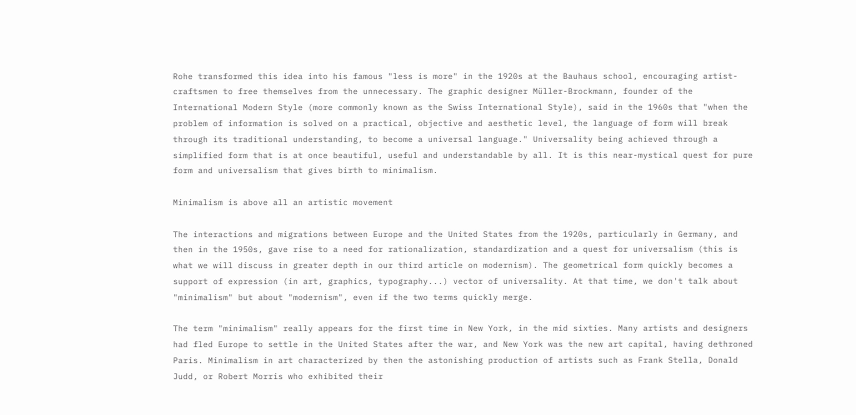Rohe transformed this idea into his famous "less is more" in the 1920s at the Bauhaus school, encouraging artist-craftsmen to free themselves from the unnecessary. The graphic designer Müller-Brockmann, founder of the International Modern Style (more commonly known as the Swiss International Style), said in the 1960s that "when the problem of information is solved on a practical, objective and aesthetic level, the language of form will break through its traditional understanding, to become a universal language." Universality being achieved through a simplified form that is at once beautiful, useful and understandable by all. It is this near-mystical quest for pure form and universalism that gives birth to minimalism.

Minimalism is above all an artistic movement

The interactions and migrations between Europe and the United States from the 1920s, particularly in Germany, and then in the 1950s, gave rise to a need for rationalization, standardization and a quest for universalism (this is what we will discuss in greater depth in our third article on modernism). The geometrical form quickly becomes a support of expression (in art, graphics, typography...) vector of universality. At that time, we don't talk about "minimalism" but about "modernism", even if the two terms quickly merge.

The term "minimalism" really appears for the first time in New York, in the mid sixties. Many artists and designers had fled Europe to settle in the United States after the war, and New York was the new art capital, having dethroned Paris. Minimalism in art characterized by then the astonishing production of artists such as Frank Stella, Donald Judd, or Robert Morris who exhibited their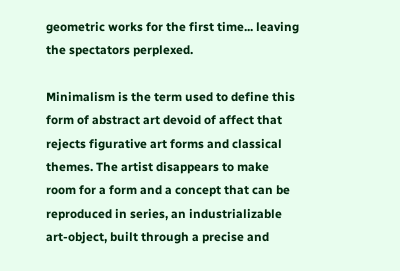geometric works for the first time... leaving the spectators perplexed.

Minimalism is the term used to define this form of abstract art devoid of affect that rejects figurative art forms and classical themes. The artist disappears to make room for a form and a concept that can be reproduced in series, an industrializable art-object, built through a precise and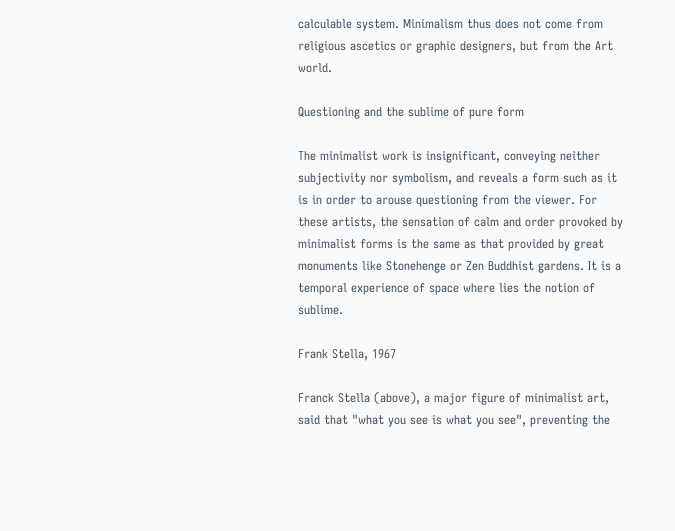calculable system. Minimalism thus does not come from religious ascetics or graphic designers, but from the Art world.

Questioning and the sublime of pure form

The minimalist work is insignificant, conveying neither subjectivity nor symbolism, and reveals a form such as it is in order to arouse questioning from the viewer. For these artists, the sensation of calm and order provoked by minimalist forms is the same as that provided by great monuments like Stonehenge or Zen Buddhist gardens. It is a temporal experience of space where lies the notion of sublime.

Frank Stella, 1967

Franck Stella (above), a major figure of minimalist art, said that "what you see is what you see", preventing the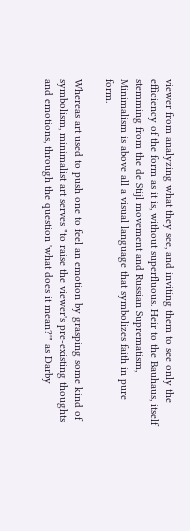viewer from analyzing what they see, and inviting them to see only the efficiency of the form as it is, without superfluous. Heir to the Bauhaus, itself stemming from the de Stijl movement and Russian Suprematism, Minimalism is above all a visual language that symbolizes faith in pure form.

Whereas art used to push one to feel an emotion by grasping some kind of symbolism, minimalist art serves "to raise the viewer's pre-existing thoughts and emotions, through the question 'what does it mean?'" as Darby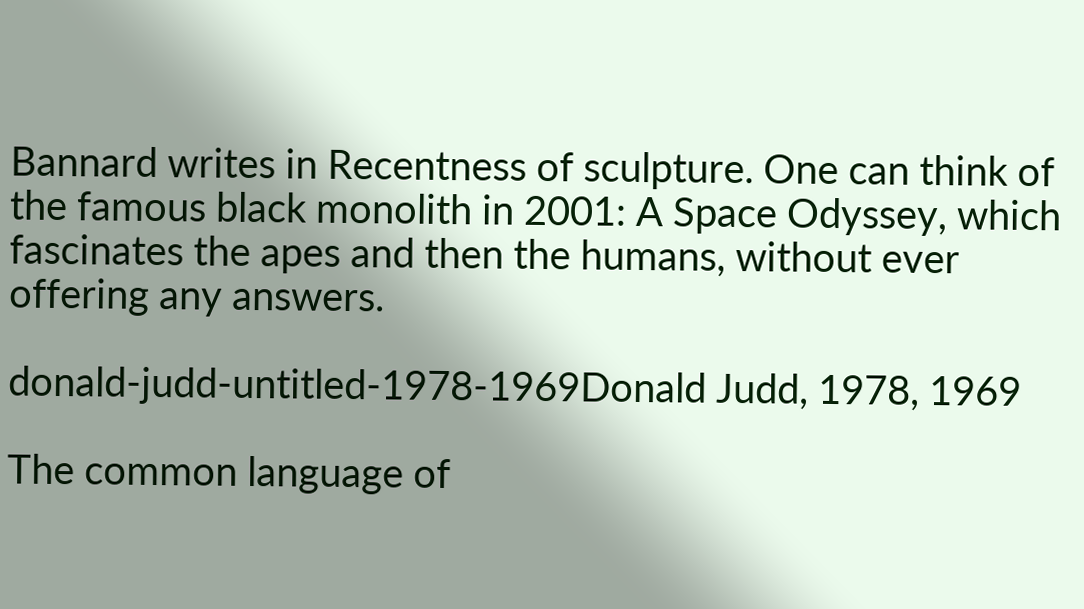Bannard writes in Recentness of sculpture. One can think of the famous black monolith in 2001: A Space Odyssey, which fascinates the apes and then the humans, without ever offering any answers.

donald-judd-untitled-1978-1969Donald Judd, 1978, 1969

The common language of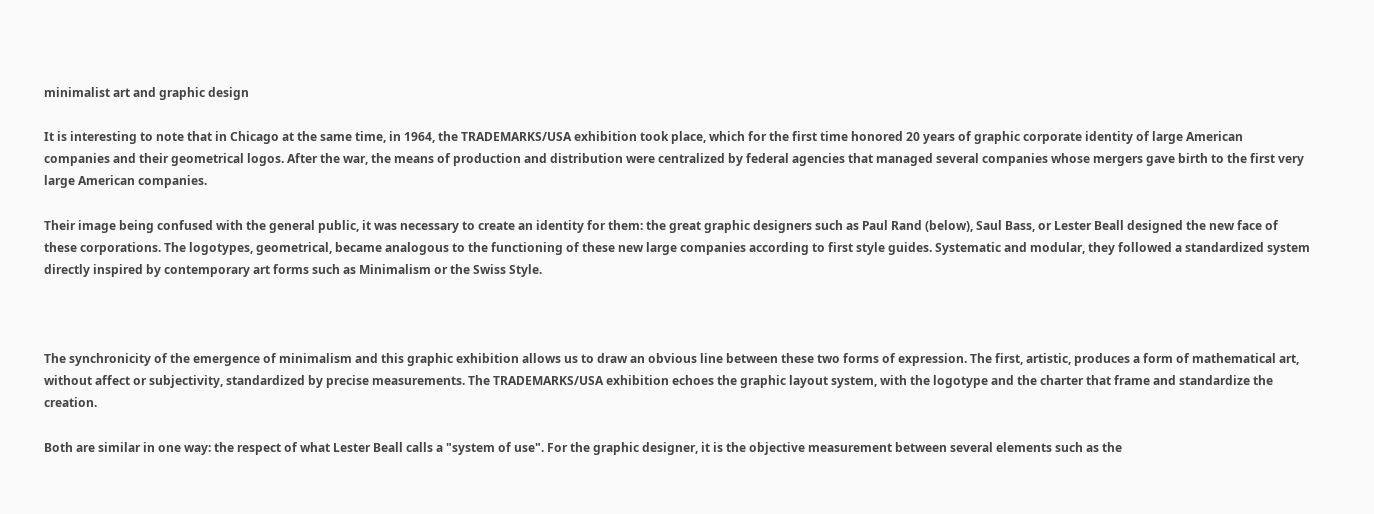minimalist art and graphic design

It is interesting to note that in Chicago at the same time, in 1964, the TRADEMARKS/USA exhibition took place, which for the first time honored 20 years of graphic corporate identity of large American companies and their geometrical logos. After the war, the means of production and distribution were centralized by federal agencies that managed several companies whose mergers gave birth to the first very large American companies.

Their image being confused with the general public, it was necessary to create an identity for them: the great graphic designers such as Paul Rand (below), Saul Bass, or Lester Beall designed the new face of these corporations. The logotypes, geometrical, became analogous to the functioning of these new large companies according to first style guides. Systematic and modular, they followed a standardized system directly inspired by contemporary art forms such as Minimalism or the Swiss Style.



The synchronicity of the emergence of minimalism and this graphic exhibition allows us to draw an obvious line between these two forms of expression. The first, artistic, produces a form of mathematical art, without affect or subjectivity, standardized by precise measurements. The TRADEMARKS/USA exhibition echoes the graphic layout system, with the logotype and the charter that frame and standardize the creation.

Both are similar in one way: the respect of what Lester Beall calls a "system of use". For the graphic designer, it is the objective measurement between several elements such as the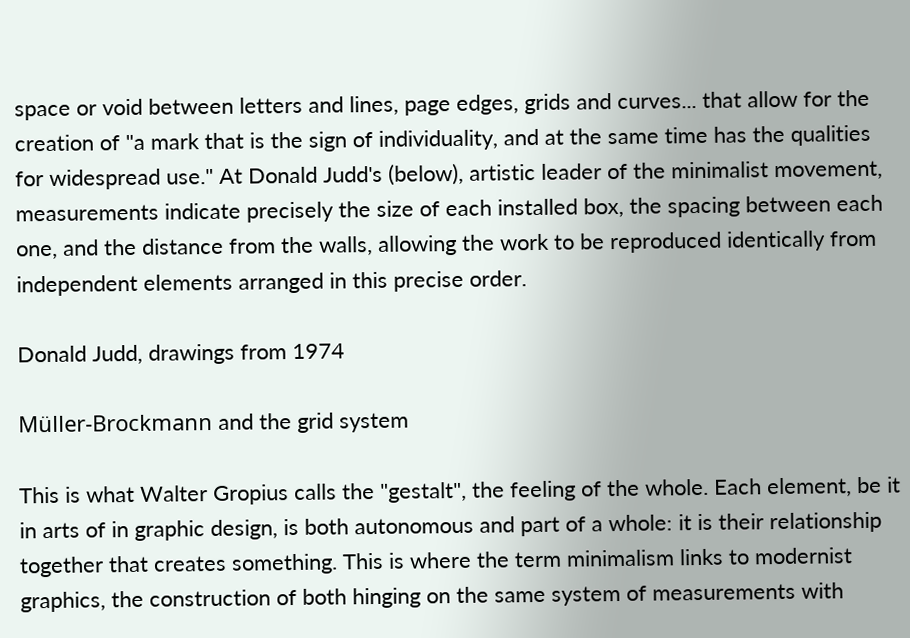space or void between letters and lines, page edges, grids and curves... that allow for the creation of "a mark that is the sign of individuality, and at the same time has the qualities for widespread use." At Donald Judd's (below), artistic leader of the minimalist movement, measurements indicate precisely the size of each installed box, the spacing between each one, and the distance from the walls, allowing the work to be reproduced identically from independent elements arranged in this precise order.

Donald Judd, drawings from 1974

Müller-Brockmann and the grid system

This is what Walter Gropius calls the "gestalt", the feeling of the whole. Each element, be it in arts of in graphic design, is both autonomous and part of a whole: it is their relationship together that creates something. This is where the term minimalism links to modernist graphics, the construction of both hinging on the same system of measurements with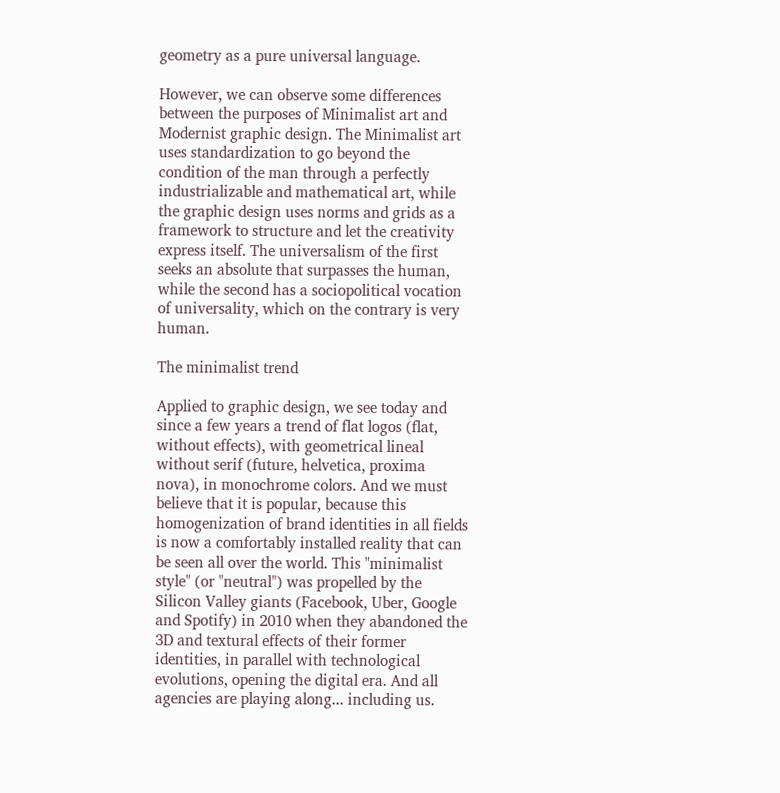geometry as a pure universal language.

However, we can observe some differences between the purposes of Minimalist art and Modernist graphic design. The Minimalist art uses standardization to go beyond the condition of the man through a perfectly industrializable and mathematical art, while the graphic design uses norms and grids as a framework to structure and let the creativity express itself. The universalism of the first seeks an absolute that surpasses the human, while the second has a sociopolitical vocation of universality, which on the contrary is very human.

The minimalist trend

Applied to graphic design, we see today and since a few years a trend of flat logos (flat, without effects), with geometrical lineal without serif (future, helvetica, proxima nova), in monochrome colors. And we must believe that it is popular, because this homogenization of brand identities in all fields is now a comfortably installed reality that can be seen all over the world. This "minimalist style" (or "neutral") was propelled by the Silicon Valley giants (Facebook, Uber, Google and Spotify) in 2010 when they abandoned the 3D and textural effects of their former identities, in parallel with technological evolutions, opening the digital era. And all agencies are playing along... including us.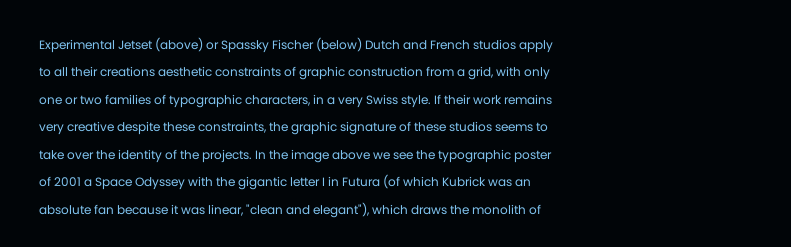Experimental Jetset (above) or Spassky Fischer (below) Dutch and French studios apply to all their creations aesthetic constraints of graphic construction from a grid, with only one or two families of typographic characters, in a very Swiss style. If their work remains very creative despite these constraints, the graphic signature of these studios seems to take over the identity of the projects. In the image above we see the typographic poster of 2001 a Space Odyssey with the gigantic letter I in Futura (of which Kubrick was an absolute fan because it was linear, "clean and elegant"), which draws the monolith of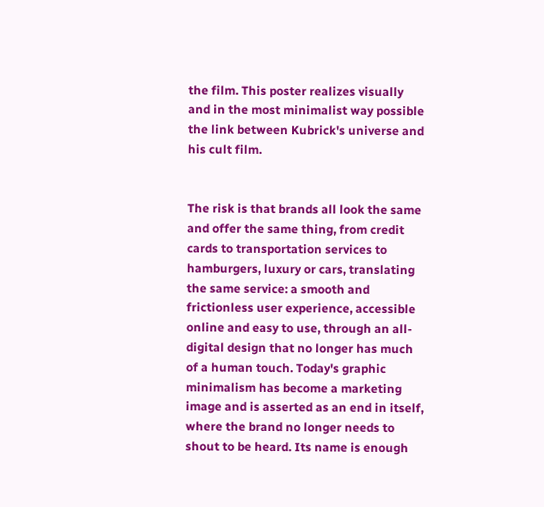the film. This poster realizes visually and in the most minimalist way possible the link between Kubrick's universe and his cult film.


The risk is that brands all look the same and offer the same thing, from credit cards to transportation services to hamburgers, luxury or cars, translating the same service: a smooth and frictionless user experience, accessible online and easy to use, through an all-digital design that no longer has much of a human touch. Today's graphic minimalism has become a marketing image and is asserted as an end in itself, where the brand no longer needs to shout to be heard. Its name is enough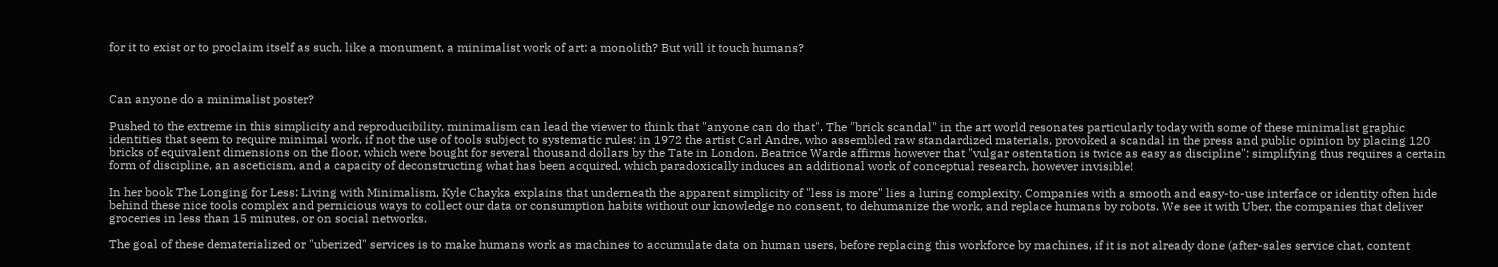for it to exist or to proclaim itself as such, like a monument, a minimalist work of art: a monolith? But will it touch humans?



Can anyone do a minimalist poster?

Pushed to the extreme in this simplicity and reproducibility, minimalism can lead the viewer to think that "anyone can do that". The "brick scandal" in the art world resonates particularly today with some of these minimalist graphic identities that seem to require minimal work, if not the use of tools subject to systematic rules: in 1972 the artist Carl Andre, who assembled raw standardized materials, provoked a scandal in the press and public opinion by placing 120 bricks of equivalent dimensions on the floor, which were bought for several thousand dollars by the Tate in London. Beatrice Warde affirms however that "vulgar ostentation is twice as easy as discipline": simplifying thus requires a certain form of discipline, an asceticism, and a capacity of deconstructing what has been acquired, which paradoxically induces an additional work of conceptual research, however invisible!

In her book The Longing for Less: Living with Minimalism, Kyle Chayka explains that underneath the apparent simplicity of "less is more" lies a luring complexity. Companies with a smooth and easy-to-use interface or identity often hide behind these nice tools complex and pernicious ways to collect our data or consumption habits without our knowledge no consent, to dehumanize the work, and replace humans by robots. We see it with Uber, the companies that deliver groceries in less than 15 minutes, or on social networks.

The goal of these dematerialized or "uberized" services is to make humans work as machines to accumulate data on human users, before replacing this workforce by machines, if it is not already done (after-sales service chat, content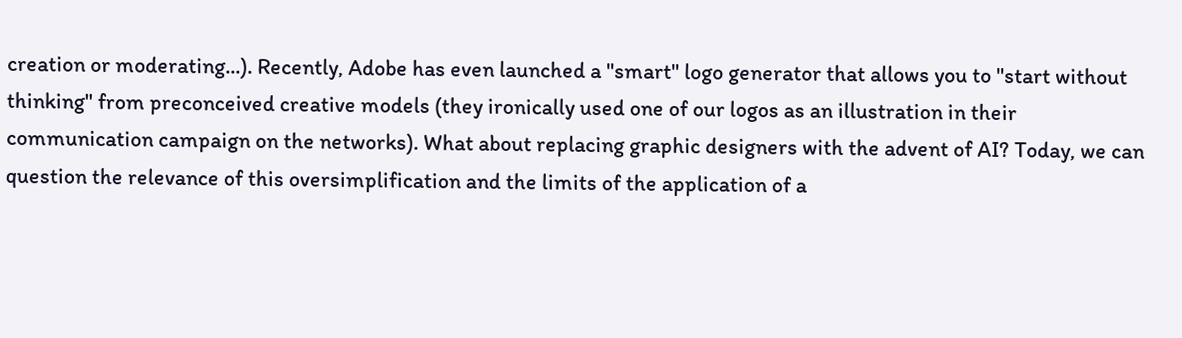creation or moderating...). Recently, Adobe has even launched a "smart" logo generator that allows you to "start without thinking" from preconceived creative models (they ironically used one of our logos as an illustration in their communication campaign on the networks). What about replacing graphic designers with the advent of AI? Today, we can question the relevance of this oversimplification and the limits of the application of a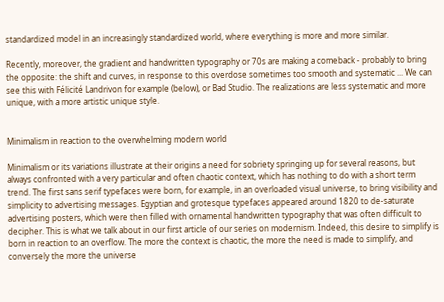standardized model in an increasingly standardized world, where everything is more and more similar.

Recently, moreover, the gradient and handwritten typography or 70s are making a comeback - probably to bring the opposite: the shift and curves, in response to this overdose sometimes too smooth and systematic ... We can see this with Félicité Landrivon for example (below), or Bad Studio. The realizations are less systematic and more unique, with a more artistic unique style.


Minimalism in reaction to the overwhelming modern world

Minimalism or its variations illustrate at their origins a need for sobriety springing up for several reasons, but always confronted with a very particular and often chaotic context, which has nothing to do with a short term trend. The first sans serif typefaces were born, for example, in an overloaded visual universe, to bring visibility and simplicity to advertising messages. Egyptian and grotesque typefaces appeared around 1820 to de-saturate advertising posters, which were then filled with ornamental handwritten typography that was often difficult to decipher. This is what we talk about in our first article of our series on modernism. Indeed, this desire to simplify is born in reaction to an overflow. The more the context is chaotic, the more the need is made to simplify, and conversely the more the universe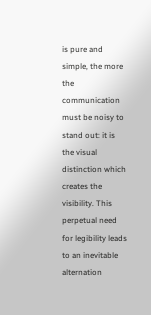is pure and simple, the more the communication must be noisy to stand out: it is the visual distinction which creates the visibility. This perpetual need for legibility leads to an inevitable alternation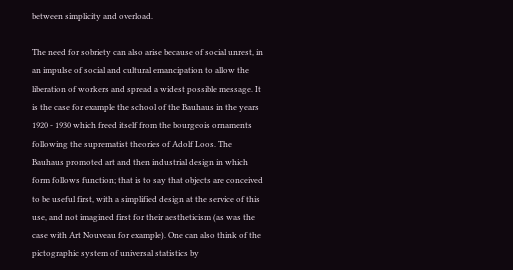between simplicity and overload.

The need for sobriety can also arise because of social unrest, in an impulse of social and cultural emancipation to allow the liberation of workers and spread a widest possible message. It is the case for example the school of the Bauhaus in the years 1920 - 1930 which freed itself from the bourgeois ornaments following the suprematist theories of Adolf Loos. The Bauhaus promoted art and then industrial design in which form follows function; that is to say that objects are conceived to be useful first, with a simplified design at the service of this use, and not imagined first for their aestheticism (as was the case with Art Nouveau for example). One can also think of the pictographic system of universal statistics by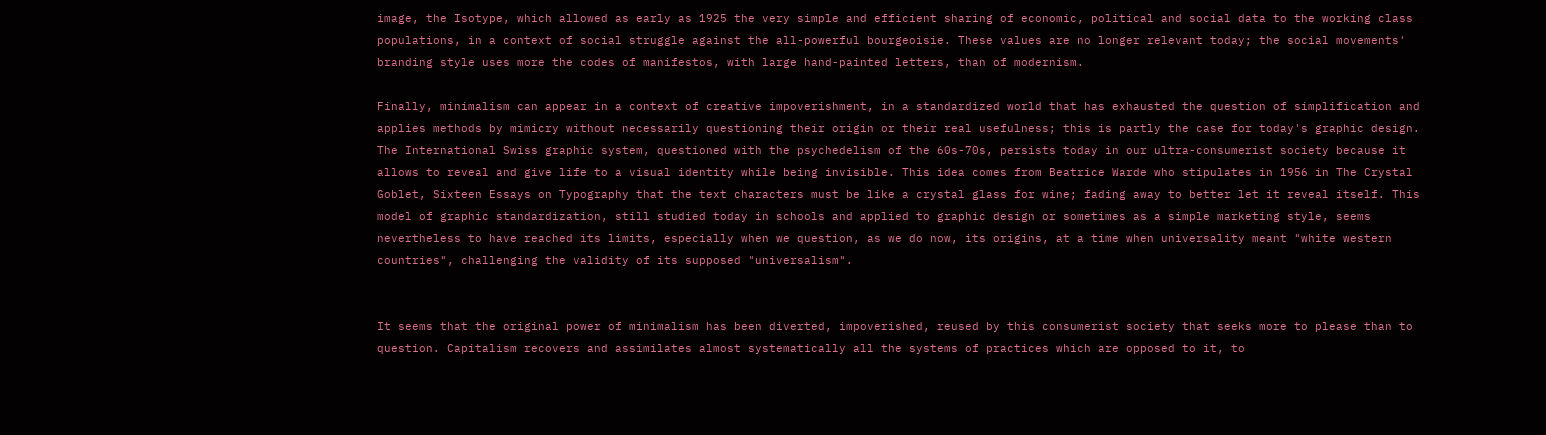image, the Isotype, which allowed as early as 1925 the very simple and efficient sharing of economic, political and social data to the working class populations, in a context of social struggle against the all-powerful bourgeoisie. These values are no longer relevant today; the social movements' branding style uses more the codes of manifestos, with large hand-painted letters, than of modernism.

Finally, minimalism can appear in a context of creative impoverishment, in a standardized world that has exhausted the question of simplification and applies methods by mimicry without necessarily questioning their origin or their real usefulness; this is partly the case for today's graphic design. The International Swiss graphic system, questioned with the psychedelism of the 60s-70s, persists today in our ultra-consumerist society because it allows to reveal and give life to a visual identity while being invisible. This idea comes from Beatrice Warde who stipulates in 1956 in The Crystal Goblet, Sixteen Essays on Typography that the text characters must be like a crystal glass for wine; fading away to better let it reveal itself. This model of graphic standardization, still studied today in schools and applied to graphic design or sometimes as a simple marketing style, seems nevertheless to have reached its limits, especially when we question, as we do now, its origins, at a time when universality meant "white western countries", challenging the validity of its supposed "universalism".


It seems that the original power of minimalism has been diverted, impoverished, reused by this consumerist society that seeks more to please than to question. Capitalism recovers and assimilates almost systematically all the systems of practices which are opposed to it, to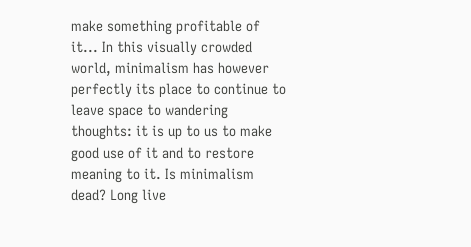make something profitable of it... In this visually crowded world, minimalism has however perfectly its place to continue to leave space to wandering thoughts: it is up to us to make good use of it and to restore meaning to it. Is minimalism dead? Long live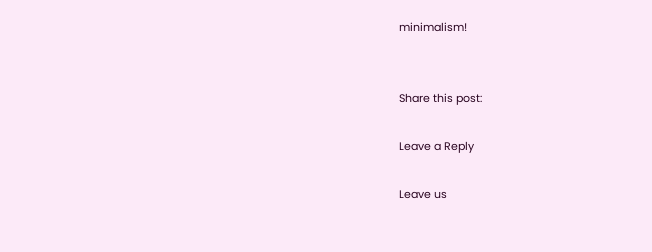minimalism!


Share this post:

Leave a Reply

Leave us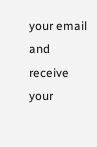your email and receive your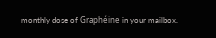monthly dose of Graphéine in your mailbox.